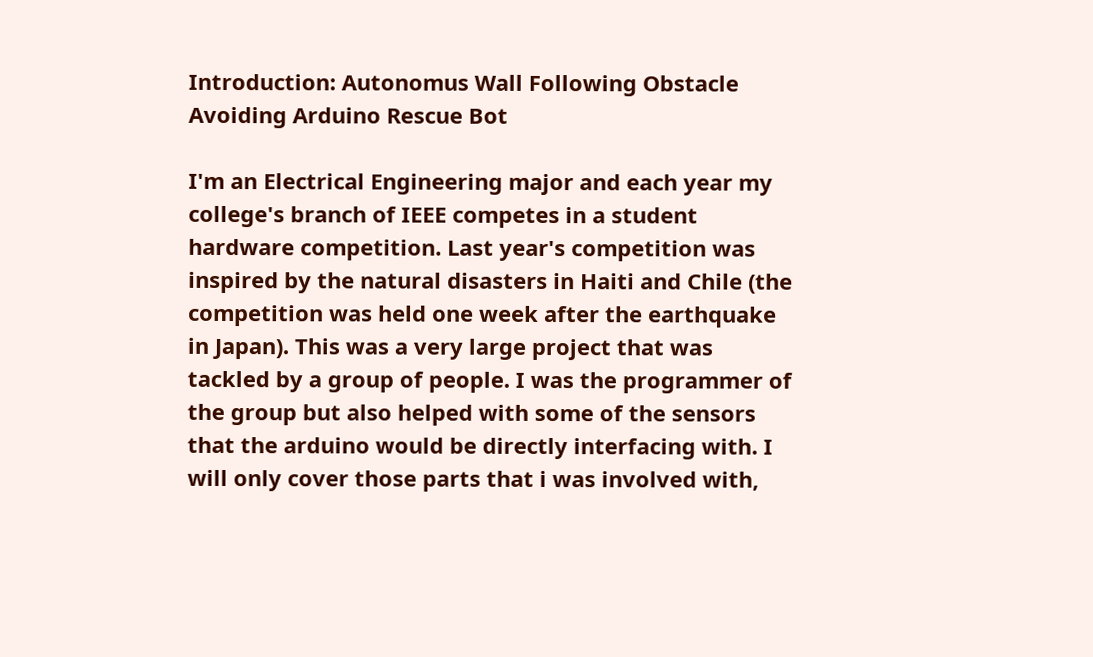Introduction: Autonomus Wall Following Obstacle Avoiding Arduino Rescue Bot

I'm an Electrical Engineering major and each year my college's branch of IEEE competes in a student hardware competition. Last year's competition was inspired by the natural disasters in Haiti and Chile (the competition was held one week after the earthquake in Japan). This was a very large project that was tackled by a group of people. I was the programmer of the group but also helped with some of the sensors that the arduino would be directly interfacing with. I will only cover those parts that i was involved with,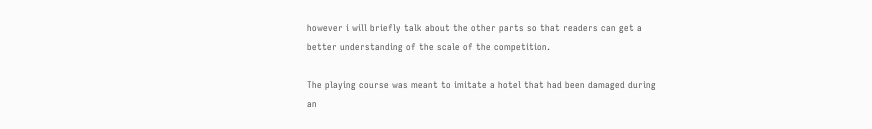however i will briefly talk about the other parts so that readers can get a better understanding of the scale of the competition.

The playing course was meant to imitate a hotel that had been damaged during an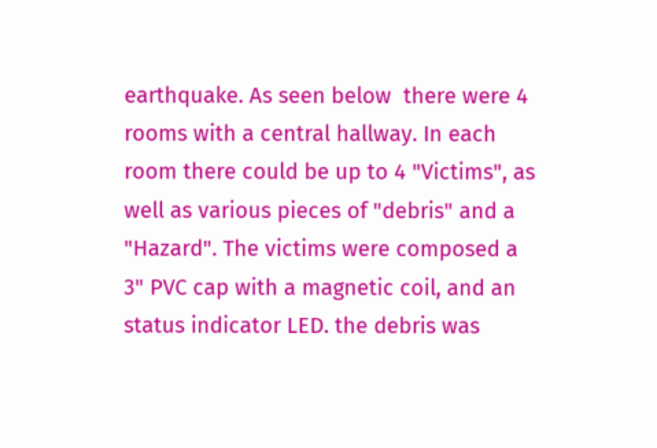earthquake. As seen below  there were 4 rooms with a central hallway. In each room there could be up to 4 "Victims", as well as various pieces of "debris" and a "Hazard". The victims were composed a 3" PVC cap with a magnetic coil, and an status indicator LED. the debris was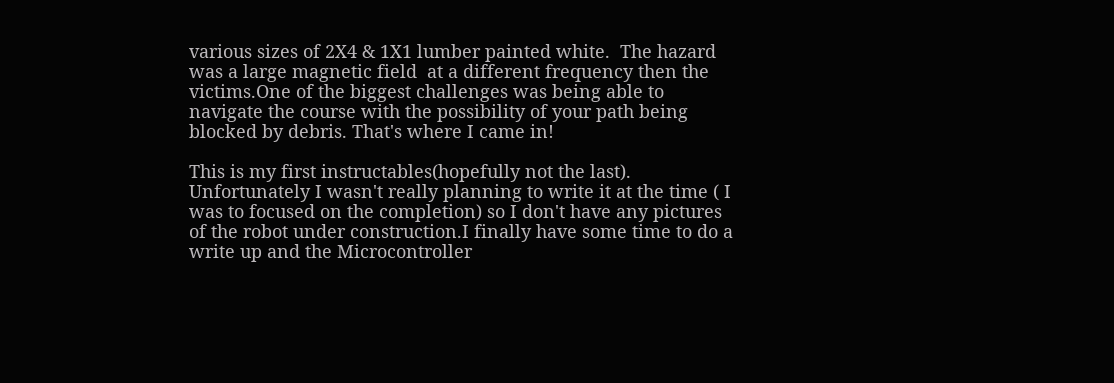various sizes of 2X4 & 1X1 lumber painted white.  The hazard was a large magnetic field  at a different frequency then the victims.One of the biggest challenges was being able to navigate the course with the possibility of your path being blocked by debris. That's where I came in!

This is my first instructables(hopefully not the last). Unfortunately I wasn't really planning to write it at the time ( I was to focused on the completion) so I don't have any pictures of the robot under construction.I finally have some time to do a write up and the Microcontroller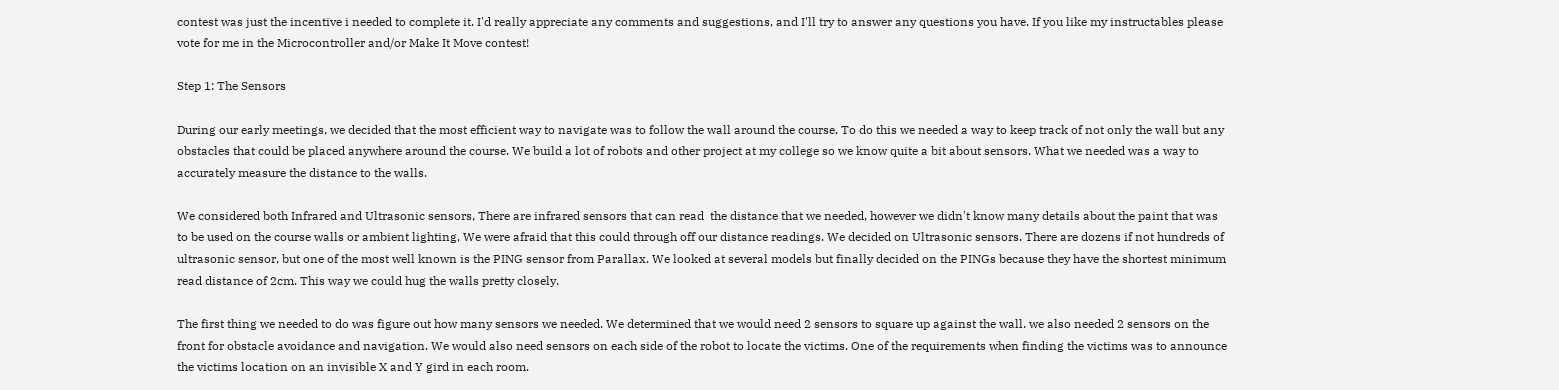contest was just the incentive i needed to complete it. I'd really appreciate any comments and suggestions, and I'll try to answer any questions you have. If you like my instructables please vote for me in the Microcontroller and/or Make It Move contest!

Step 1: The Sensors

During our early meetings, we decided that the most efficient way to navigate was to follow the wall around the course, To do this we needed a way to keep track of not only the wall but any obstacles that could be placed anywhere around the course. We build a lot of robots and other project at my college so we know quite a bit about sensors. What we needed was a way to accurately measure the distance to the walls.

We considered both Infrared and Ultrasonic sensors, There are infrared sensors that can read  the distance that we needed, however we didn't know many details about the paint that was to be used on the course walls or ambient lighting, We were afraid that this could through off our distance readings. We decided on Ultrasonic sensors. There are dozens if not hundreds of ultrasonic sensor, but one of the most well known is the PING sensor from Parallax. We looked at several models but finally decided on the PINGs because they have the shortest minimum read distance of 2cm. This way we could hug the walls pretty closely.

The first thing we needed to do was figure out how many sensors we needed. We determined that we would need 2 sensors to square up against the wall. we also needed 2 sensors on the front for obstacle avoidance and navigation. We would also need sensors on each side of the robot to locate the victims. One of the requirements when finding the victims was to announce the victims location on an invisible X and Y gird in each room.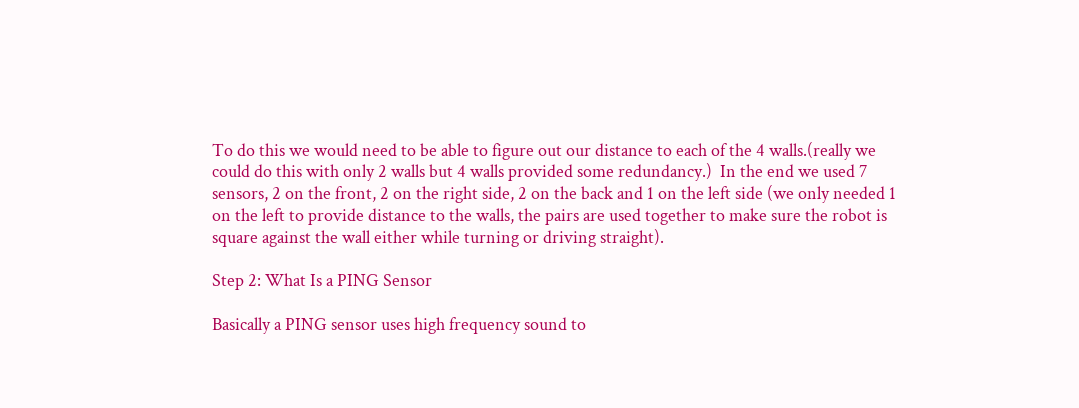To do this we would need to be able to figure out our distance to each of the 4 walls.(really we could do this with only 2 walls but 4 walls provided some redundancy.)  In the end we used 7 sensors, 2 on the front, 2 on the right side, 2 on the back and 1 on the left side (we only needed 1 on the left to provide distance to the walls, the pairs are used together to make sure the robot is square against the wall either while turning or driving straight).

Step 2: What Is a PING Sensor

Basically a PING sensor uses high frequency sound to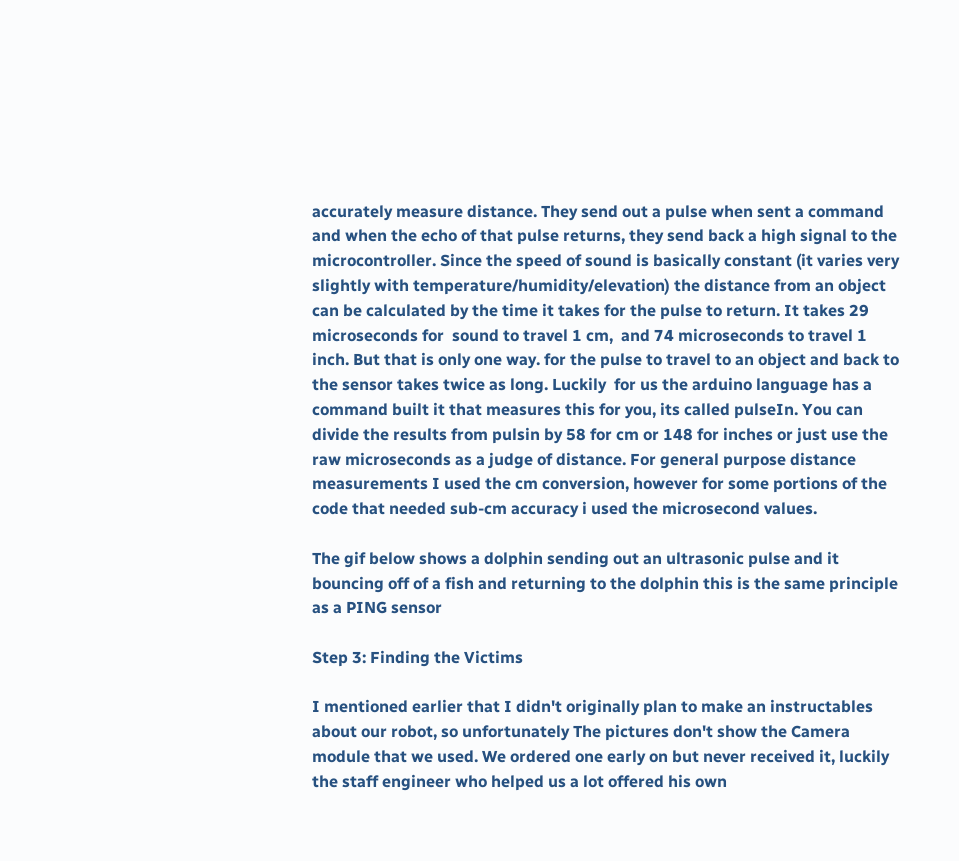accurately measure distance. They send out a pulse when sent a command and when the echo of that pulse returns, they send back a high signal to the microcontroller. Since the speed of sound is basically constant (it varies very slightly with temperature/humidity/elevation) the distance from an object can be calculated by the time it takes for the pulse to return. It takes 29 microseconds for  sound to travel 1 cm,  and 74 microseconds to travel 1 inch. But that is only one way. for the pulse to travel to an object and back to the sensor takes twice as long. Luckily  for us the arduino language has a command built it that measures this for you, its called pulseIn. You can divide the results from pulsin by 58 for cm or 148 for inches or just use the raw microseconds as a judge of distance. For general purpose distance measurements I used the cm conversion, however for some portions of the code that needed sub-cm accuracy i used the microsecond values.

The gif below shows a dolphin sending out an ultrasonic pulse and it bouncing off of a fish and returning to the dolphin this is the same principle as a PING sensor

Step 3: Finding the Victims

I mentioned earlier that I didn't originally plan to make an instructables about our robot, so unfortunately The pictures don't show the Camera module that we used. We ordered one early on but never received it, luckily the staff engineer who helped us a lot offered his own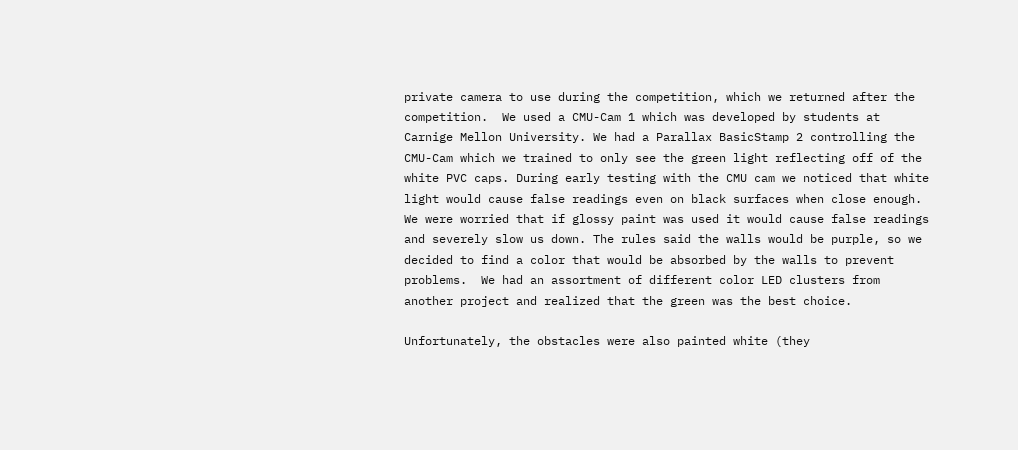private camera to use during the competition, which we returned after the competition.  We used a CMU-Cam 1 which was developed by students at Carnige Mellon University. We had a Parallax BasicStamp 2 controlling the CMU-Cam which we trained to only see the green light reflecting off of the white PVC caps. During early testing with the CMU cam we noticed that white light would cause false readings even on black surfaces when close enough. We were worried that if glossy paint was used it would cause false readings and severely slow us down. The rules said the walls would be purple, so we decided to find a color that would be absorbed by the walls to prevent problems.  We had an assortment of different color LED clusters from another project and realized that the green was the best choice.

Unfortunately, the obstacles were also painted white (they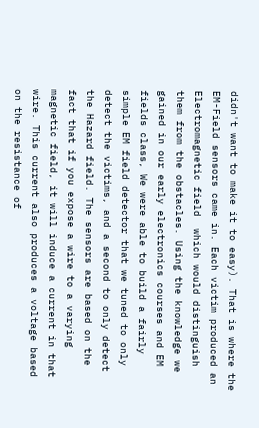didn't want to make it to easy). That is where the EM-Field sensors came in. Each victim produced an Electromagnetic field  which would distinguish them from the obstacles. Using the knowledge we gained in our early electronics courses and EM fields class, We were able to build a fairly simple EM field detector that we tuned to only detect the victims, and a second to only detect the Hazard field. The sensors are based on the fact that if you expose a wire to a varying magnetic field, it will induce a current in that wire. This current also produces a voltage based on the resistance of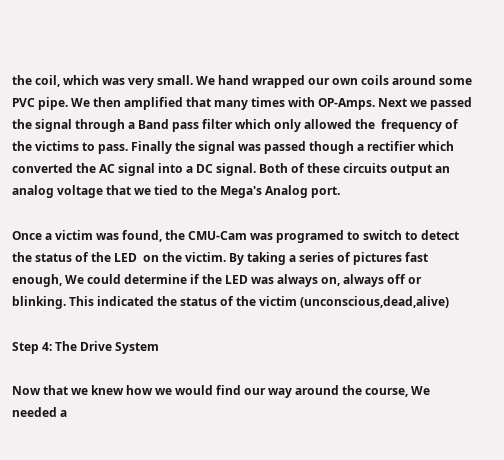the coil, which was very small. We hand wrapped our own coils around some PVC pipe. We then amplified that many times with OP-Amps. Next we passed the signal through a Band pass filter which only allowed the  frequency of the victims to pass. Finally the signal was passed though a rectifier which converted the AC signal into a DC signal. Both of these circuits output an analog voltage that we tied to the Mega's Analog port.

Once a victim was found, the CMU-Cam was programed to switch to detect the status of the LED  on the victim. By taking a series of pictures fast enough, We could determine if the LED was always on, always off or blinking. This indicated the status of the victim (unconscious,dead,alive)

Step 4: The Drive System

Now that we knew how we would find our way around the course, We needed a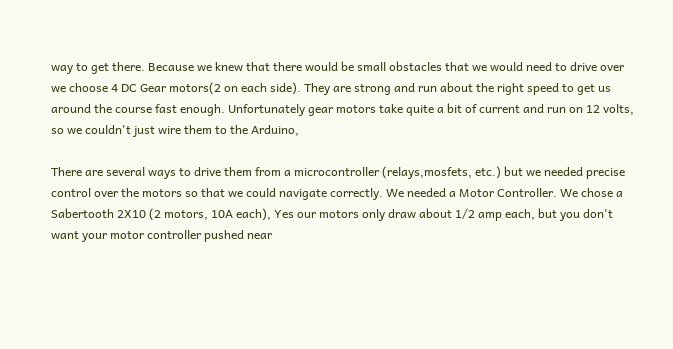way to get there. Because we knew that there would be small obstacles that we would need to drive over we choose 4 DC Gear motors(2 on each side). They are strong and run about the right speed to get us around the course fast enough. Unfortunately gear motors take quite a bit of current and run on 12 volts, so we couldn't just wire them to the Arduino,

There are several ways to drive them from a microcontroller (relays,mosfets, etc.) but we needed precise control over the motors so that we could navigate correctly. We needed a Motor Controller. We chose a Sabertooth 2X10 (2 motors, 10A each), Yes our motors only draw about 1/2 amp each, but you don't want your motor controller pushed near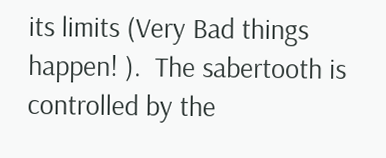its limits (Very Bad things happen! ).  The sabertooth is controlled by the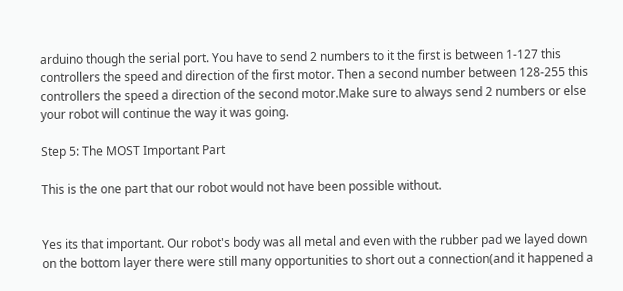arduino though the serial port. You have to send 2 numbers to it the first is between 1-127 this controllers the speed and direction of the first motor. Then a second number between 128-255 this controllers the speed a direction of the second motor.Make sure to always send 2 numbers or else your robot will continue the way it was going.

Step 5: The MOST Important Part

This is the one part that our robot would not have been possible without.


Yes its that important. Our robot's body was all metal and even with the rubber pad we layed down on the bottom layer there were still many opportunities to short out a connection(and it happened a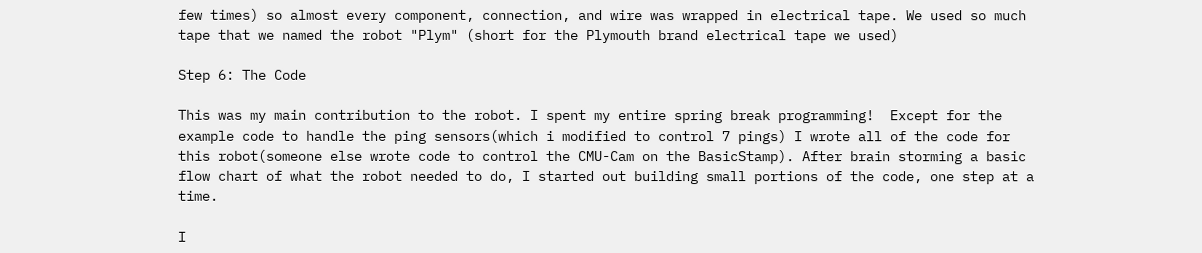few times) so almost every component, connection, and wire was wrapped in electrical tape. We used so much tape that we named the robot "Plym" (short for the Plymouth brand electrical tape we used)

Step 6: The Code

This was my main contribution to the robot. I spent my entire spring break programming!  Except for the example code to handle the ping sensors(which i modified to control 7 pings) I wrote all of the code for this robot(someone else wrote code to control the CMU-Cam on the BasicStamp). After brain storming a basic flow chart of what the robot needed to do, I started out building small portions of the code, one step at a time.

I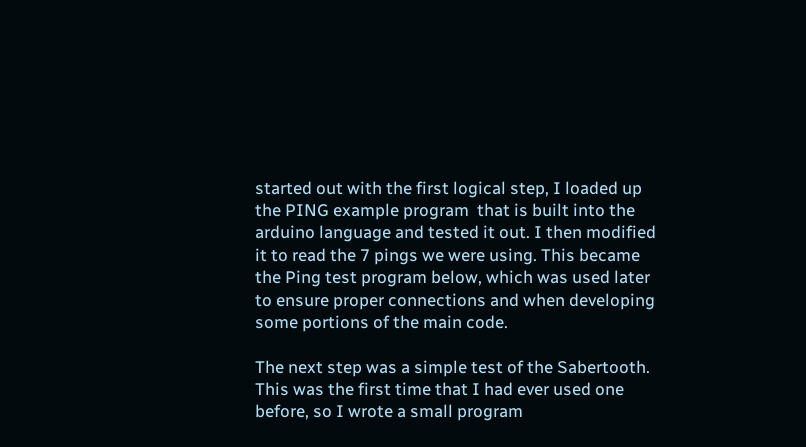started out with the first logical step, I loaded up the PING example program  that is built into the arduino language and tested it out. I then modified it to read the 7 pings we were using. This became the Ping test program below, which was used later to ensure proper connections and when developing some portions of the main code.

The next step was a simple test of the Sabertooth. This was the first time that I had ever used one before, so I wrote a small program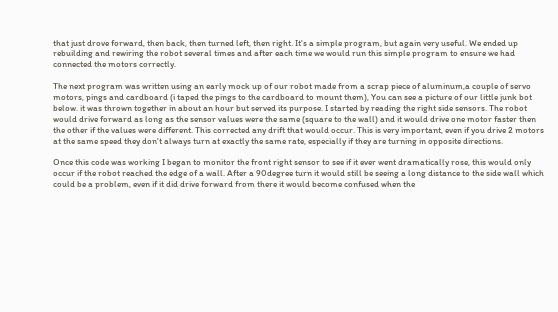that just drove forward, then back, then turned left, then right. It's a simple program, but again very useful. We ended up rebuilding and rewiring the robot several times and after each time we would run this simple program to ensure we had connected the motors correctly.

The next program was written using an early mock up of our robot made from a scrap piece of aluminum,a couple of servo motors, pings and cardboard (i taped the pings to the cardboard to mount them), You can see a picture of our little junk bot below. it was thrown together in about an hour but served its purpose. I started by reading the right side sensors. The robot would drive forward as long as the sensor values were the same (square to the wall) and it would drive one motor faster then the other if the values were different. This corrected any drift that would occur. This is very important, even if you drive 2 motors at the same speed they don't always turn at exactly the same rate, especially if they are turning in opposite directions.

Once this code was working I began to monitor the front right sensor to see if it ever went dramatically rose, this would only occur if the robot reached the edge of a wall. After a 90degree turn it would still be seeing a long distance to the side wall which could be a problem, even if it did drive forward from there it would become confused when the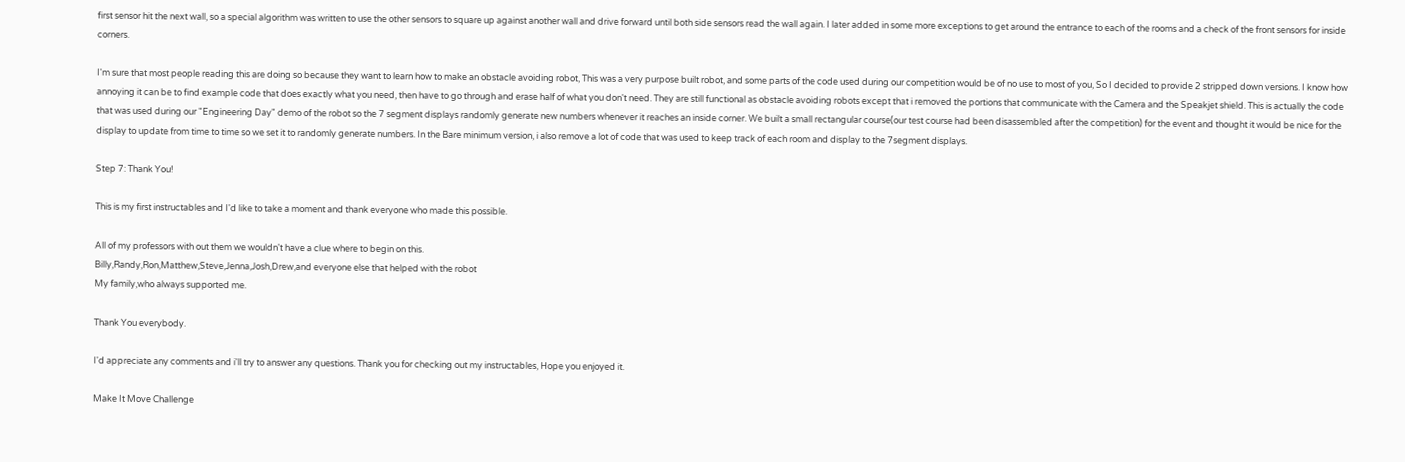first sensor hit the next wall, so a special algorithm was written to use the other sensors to square up against another wall and drive forward until both side sensors read the wall again. I later added in some more exceptions to get around the entrance to each of the rooms and a check of the front sensors for inside corners.

I'm sure that most people reading this are doing so because they want to learn how to make an obstacle avoiding robot, This was a very purpose built robot, and some parts of the code used during our competition would be of no use to most of you, So I decided to provide 2 stripped down versions. I know how annoying it can be to find example code that does exactly what you need, then have to go through and erase half of what you don't need. They are still functional as obstacle avoiding robots except that i removed the portions that communicate with the Camera and the Speakjet shield. This is actually the code that was used during our "Engineering Day" demo of the robot so the 7 segment displays randomly generate new numbers whenever it reaches an inside corner. We built a small rectangular course(our test course had been disassembled after the competition) for the event and thought it would be nice for the display to update from time to time so we set it to randomly generate numbers. In the Bare minimum version, i also remove a lot of code that was used to keep track of each room and display to the 7segment displays.

Step 7: Thank You!

This is my first instructables and I'd like to take a moment and thank everyone who made this possible.

All of my professors with out them we wouldn't have a clue where to begin on this.
Billy,Randy,Ron,Matthew,Steve,Jenna,Josh,Drew,and everyone else that helped with the robot
My family,who always supported me.

Thank You everybody.

I'd appreciate any comments and i'll try to answer any questions. Thank you for checking out my instructables, Hope you enjoyed it.

Make It Move Challenge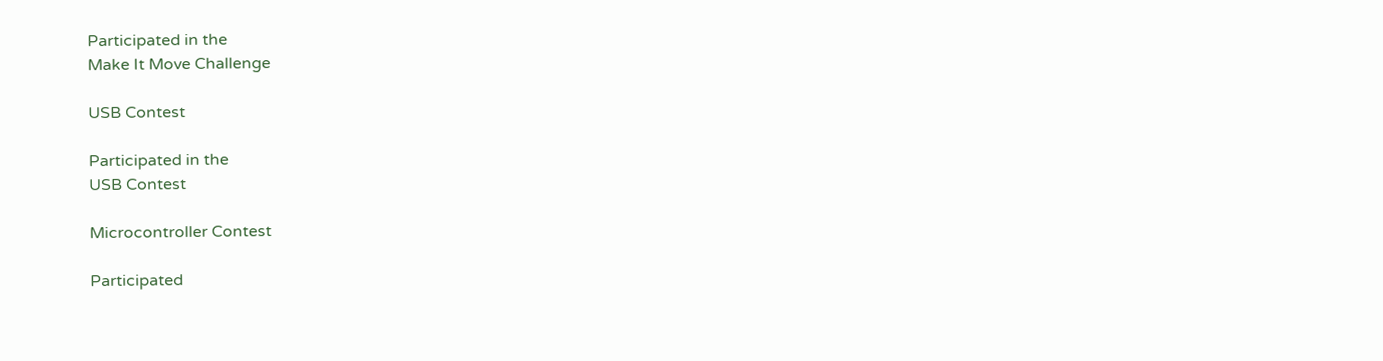Participated in the
Make It Move Challenge

USB Contest

Participated in the
USB Contest

Microcontroller Contest

Participated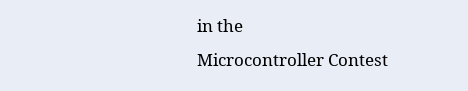in the
Microcontroller Contest